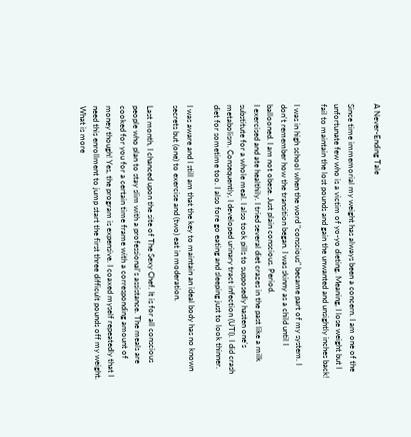A Never-Ending Tale

Since time immemorial my weight has always been a concern. I am one of the unfortunate few who is a victim of yo-yo dieting. Meaning, I lose weight but I fail to maintain the lost pounds and gain the unwanted and unsightly inches back!

I was in high school when the word "conscious" became part of my system. I don't remember how the transition began. I was skinny as a child until I ballooned. I am not obese. Just plain conscious. Period.
I exercised and ate healthily. I tried several diet crazes in the past like a milk substitute for a whole meal. I also took pills to supposedly hasten one's metabolism. Consequently, I developed urinary tract infection (UTI). I did crash diet for sometime too. I also fore go eating and sleeping just to look thinner.

I was aware and I still am that the key to maintain an ideal body has no known secrets but (one) to exercise and (two) eat in moderation.

Last month, I chanced upon the site of The Sexy Chef. It is for all conscious people who plan to stay slim with a professional's assistance. The meals are cooked for you for a certain time frame with a corresponding amount of money though! Yes, the program is expensive. I coaxed myself repeatedly that I need this enrollment to jump start the first three difficult pounds off my weight. What is more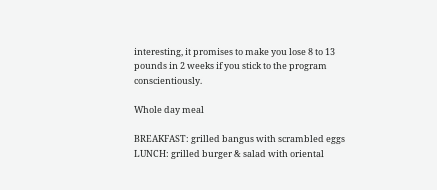interesting, it promises to make you lose 8 to 13 pounds in 2 weeks if you stick to the program conscientiously.

Whole day meal

BREAKFAST: grilled bangus with scrambled eggs
LUNCH: grilled burger & salad with oriental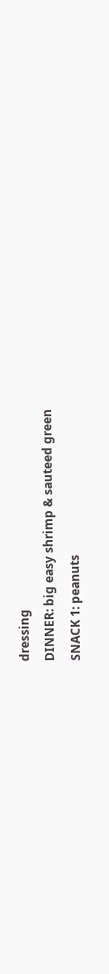dressing
DINNER: big easy shrimp & sauteed green
SNACK 1: peanuts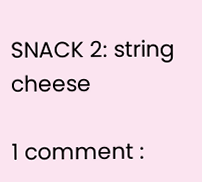SNACK 2: string cheese

1 comment :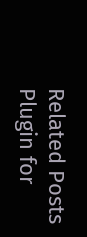Related Posts Plugin for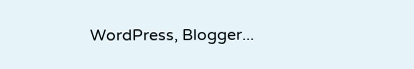WordPress, Blogger...